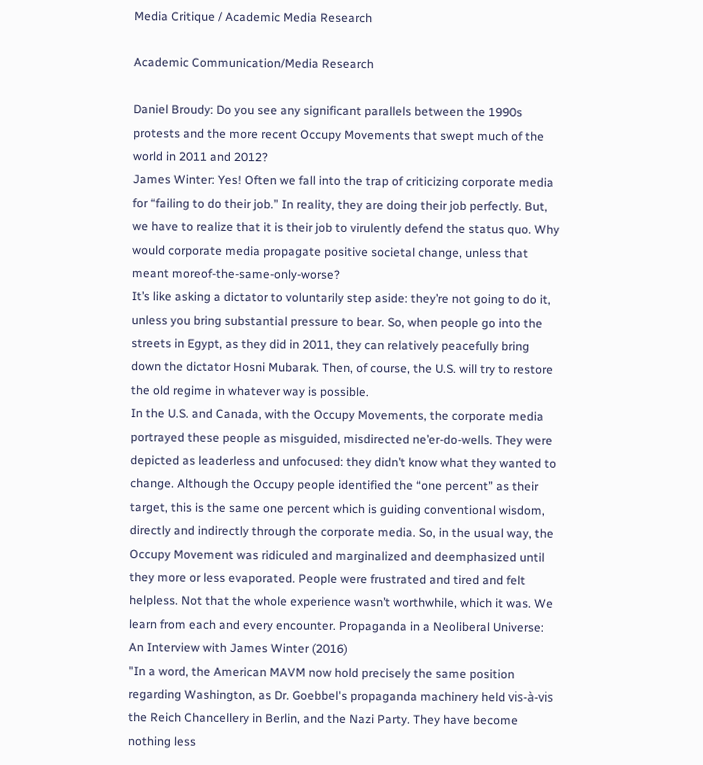Media Critique / Academic Media Research

Academic Communication/Media Research

Daniel Broudy: Do you see any significant parallels between the 1990s protests and the more recent Occupy Movements that swept much of the world in 2011 and 2012?
James Winter: Yes! Often we fall into the trap of criticizing corporate media for “failing to do their job.” In reality, they are doing their job perfectly. But, we have to realize that it is their job to virulently defend the status quo. Why would corporate media propagate positive societal change, unless that meant moreof-the-same-only-worse?
It’s like asking a dictator to voluntarily step aside: they’re not going to do it, unless you bring substantial pressure to bear. So, when people go into the streets in Egypt, as they did in 2011, they can relatively peacefully bring down the dictator Hosni Mubarak. Then, of course, the U.S. will try to restore the old regime in whatever way is possible.
In the U.S. and Canada, with the Occupy Movements, the corporate media portrayed these people as misguided, misdirected ne’er-do-wells. They were depicted as leaderless and unfocused: they didn’t know what they wanted to change. Although the Occupy people identified the “one percent” as their target, this is the same one percent which is guiding conventional wisdom, directly and indirectly through the corporate media. So, in the usual way, the Occupy Movement was ridiculed and marginalized and deemphasized until they more or less evaporated. People were frustrated and tired and felt helpless. Not that the whole experience wasn’t worthwhile, which it was. We learn from each and every encounter. Propaganda in a Neoliberal Universe: An Interview with James Winter (2016)
"In a word, the American MAVM now hold precisely the same position regarding Washington, as Dr. Goebbel's propaganda machinery held vis-à-vis the Reich Chancellery in Berlin, and the Nazi Party. They have become nothing less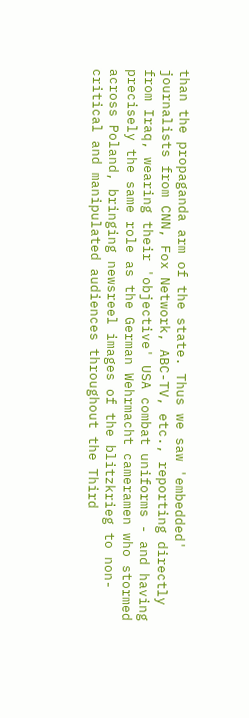than the propaganda arm of the state. Thus we saw 'embedded' journalists from CNN, Fox Network, ABC-TV, etc., reporting directly from Iraq, wearing their 'objective' USA combat uniforms - and having precisely the same role as the German Wehrmacht cameramen who stormed across Poland, bringing newsreel images of the blitzkrieg to non-critical and manipulated audiences throughout the Third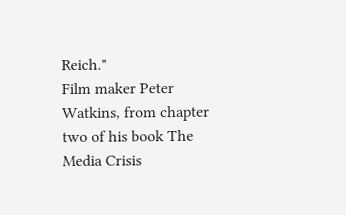Reich."
Film maker Peter Watkins, from chapter two of his book The Media Crisis